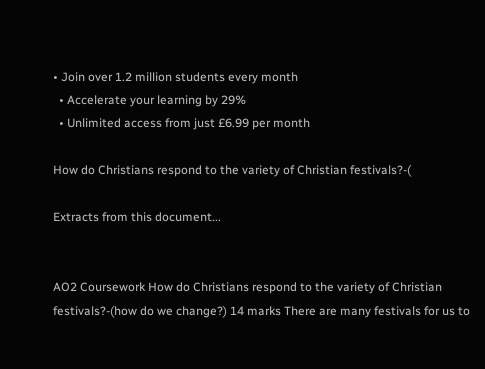• Join over 1.2 million students every month
  • Accelerate your learning by 29%
  • Unlimited access from just £6.99 per month

How do Christians respond to the variety of Christian festivals?-(

Extracts from this document...


AO2 Coursework How do Christians respond to the variety of Christian festivals?-(how do we change?) 14 marks There are many festivals for us to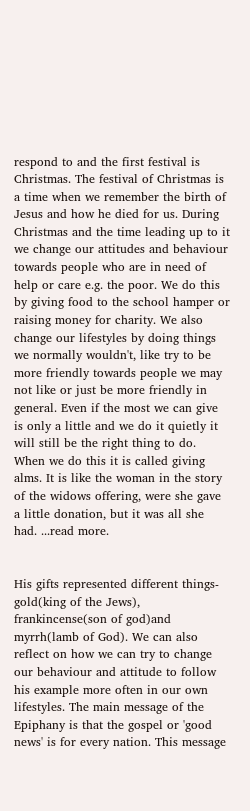respond to and the first festival is Christmas. The festival of Christmas is a time when we remember the birth of Jesus and how he died for us. During Christmas and the time leading up to it we change our attitudes and behaviour towards people who are in need of help or care e.g. the poor. We do this by giving food to the school hamper or raising money for charity. We also change our lifestyles by doing things we normally wouldn't, like try to be more friendly towards people we may not like or just be more friendly in general. Even if the most we can give is only a little and we do it quietly it will still be the right thing to do. When we do this it is called giving alms. It is like the woman in the story of the widows offering, were she gave a little donation, but it was all she had. ...read more.


His gifts represented different things-gold(king of the Jews), frankincense(son of god)and myrrh(lamb of God). We can also reflect on how we can try to change our behaviour and attitude to follow his example more often in our own lifestyles. The main message of the Epiphany is that the gospel or 'good news' is for every nation. This message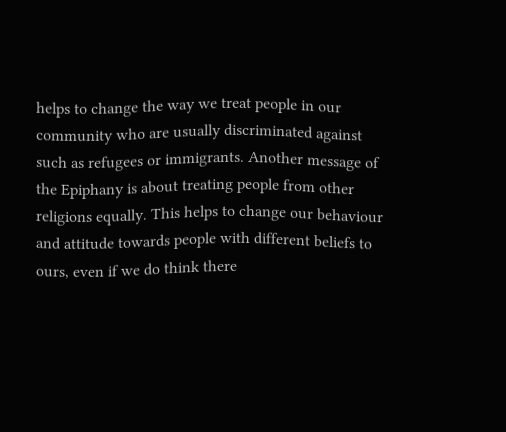helps to change the way we treat people in our community who are usually discriminated against such as refugees or immigrants. Another message of the Epiphany is about treating people from other religions equally. This helps to change our behaviour and attitude towards people with different beliefs to ours, even if we do think there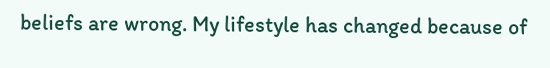beliefs are wrong. My lifestyle has changed because of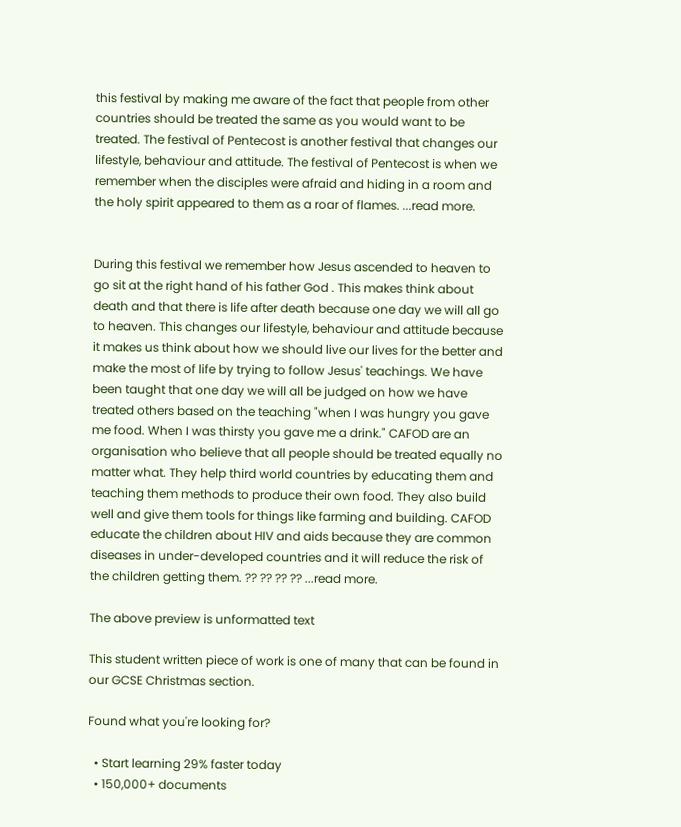this festival by making me aware of the fact that people from other countries should be treated the same as you would want to be treated. The festival of Pentecost is another festival that changes our lifestyle, behaviour and attitude. The festival of Pentecost is when we remember when the disciples were afraid and hiding in a room and the holy spirit appeared to them as a roar of flames. ...read more.


During this festival we remember how Jesus ascended to heaven to go sit at the right hand of his father God . This makes think about death and that there is life after death because one day we will all go to heaven. This changes our lifestyle, behaviour and attitude because it makes us think about how we should live our lives for the better and make the most of life by trying to follow Jesus' teachings. We have been taught that one day we will all be judged on how we have treated others based on the teaching "when I was hungry you gave me food. When I was thirsty you gave me a drink." CAFOD are an organisation who believe that all people should be treated equally no matter what. They help third world countries by educating them and teaching them methods to produce their own food. They also build well and give them tools for things like farming and building. CAFOD educate the children about HIV and aids because they are common diseases in under-developed countries and it will reduce the risk of the children getting them. ?? ?? ?? ?? ...read more.

The above preview is unformatted text

This student written piece of work is one of many that can be found in our GCSE Christmas section.

Found what you're looking for?

  • Start learning 29% faster today
  • 150,000+ documents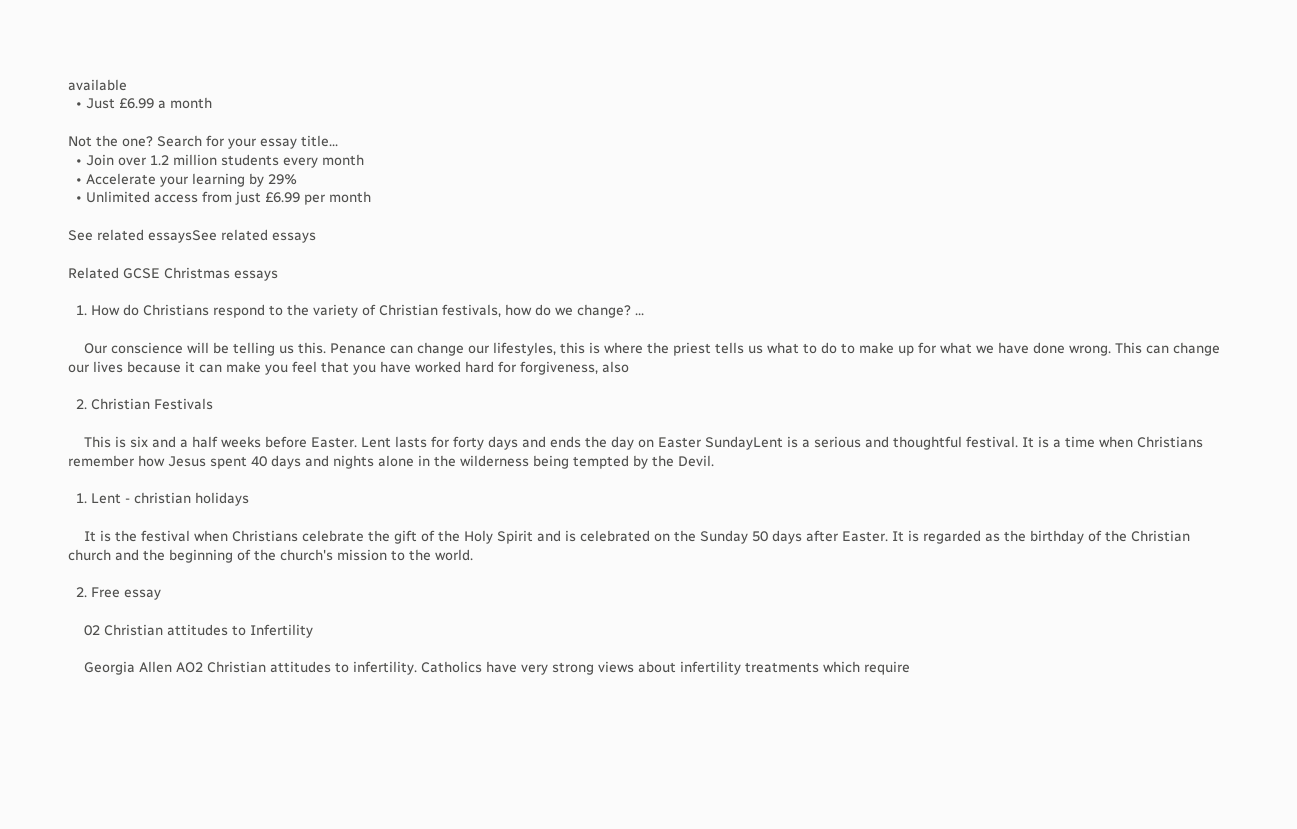available
  • Just £6.99 a month

Not the one? Search for your essay title...
  • Join over 1.2 million students every month
  • Accelerate your learning by 29%
  • Unlimited access from just £6.99 per month

See related essaysSee related essays

Related GCSE Christmas essays

  1. How do Christians respond to the variety of Christian festivals, how do we change? ...

    Our conscience will be telling us this. Penance can change our lifestyles, this is where the priest tells us what to do to make up for what we have done wrong. This can change our lives because it can make you feel that you have worked hard for forgiveness, also

  2. Christian Festivals

    This is six and a half weeks before Easter. Lent lasts for forty days and ends the day on Easter SundayLent is a serious and thoughtful festival. It is a time when Christians remember how Jesus spent 40 days and nights alone in the wilderness being tempted by the Devil.

  1. Lent - christian holidays

    It is the festival when Christians celebrate the gift of the Holy Spirit and is celebrated on the Sunday 50 days after Easter. It is regarded as the birthday of the Christian church and the beginning of the church's mission to the world.

  2. Free essay

    02 Christian attitudes to Infertility

    Georgia Allen AO2 Christian attitudes to infertility. Catholics have very strong views about infertility treatments which require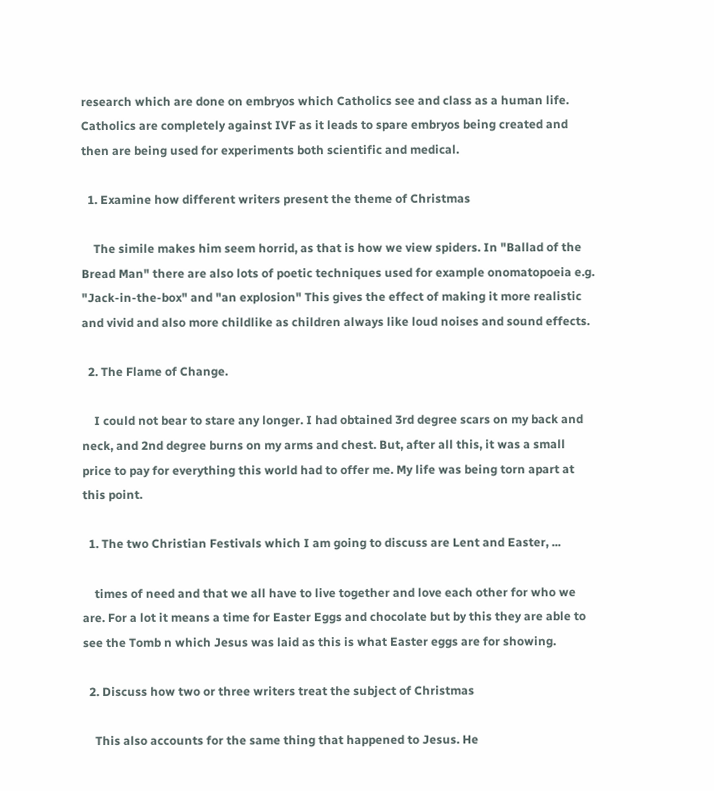research which are done on embryos which Catholics see and class as a human life. Catholics are completely against IVF as it leads to spare embryos being created and then are being used for experiments both scientific and medical.

  1. Examine how different writers present the theme of Christmas

    The simile makes him seem horrid, as that is how we view spiders. In "Ballad of the Bread Man" there are also lots of poetic techniques used for example onomatopoeia e.g. "Jack-in-the-box" and "an explosion" This gives the effect of making it more realistic and vivid and also more childlike as children always like loud noises and sound effects.

  2. The Flame of Change.

    I could not bear to stare any longer. I had obtained 3rd degree scars on my back and neck, and 2nd degree burns on my arms and chest. But, after all this, it was a small price to pay for everything this world had to offer me. My life was being torn apart at this point.

  1. The two Christian Festivals which I am going to discuss are Lent and Easter, ...

    times of need and that we all have to live together and love each other for who we are. For a lot it means a time for Easter Eggs and chocolate but by this they are able to see the Tomb n which Jesus was laid as this is what Easter eggs are for showing.

  2. Discuss how two or three writers treat the subject of Christmas

    This also accounts for the same thing that happened to Jesus. He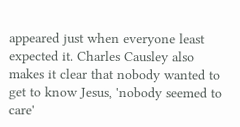appeared just when everyone least expected it. Charles Causley also makes it clear that nobody wanted to get to know Jesus, 'nobody seemed to care'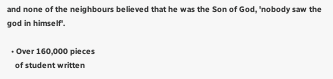and none of the neighbours believed that he was the Son of God, 'nobody saw the god in himself'.

  • Over 160,000 pieces
    of student written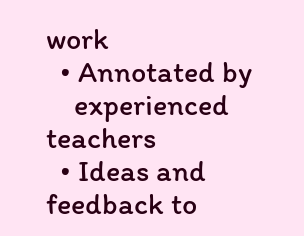work
  • Annotated by
    experienced teachers
  • Ideas and feedback to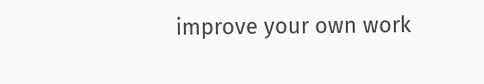improve your own work